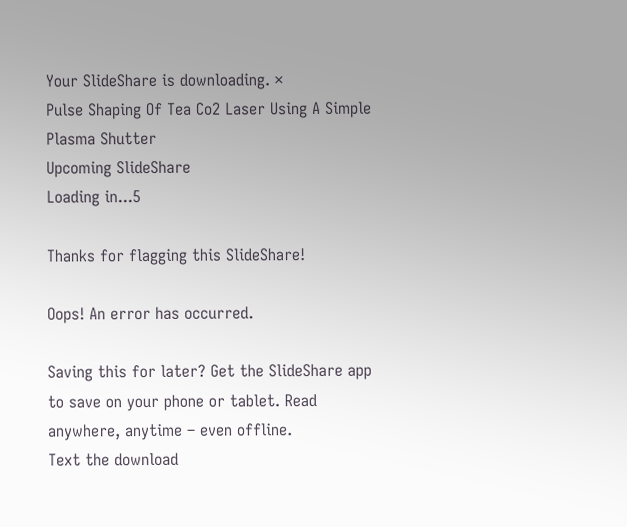Your SlideShare is downloading. ×
Pulse Shaping Of Tea Co2 Laser Using A Simple Plasma Shutter
Upcoming SlideShare
Loading in...5

Thanks for flagging this SlideShare!

Oops! An error has occurred.

Saving this for later? Get the SlideShare app to save on your phone or tablet. Read anywhere, anytime – even offline.
Text the download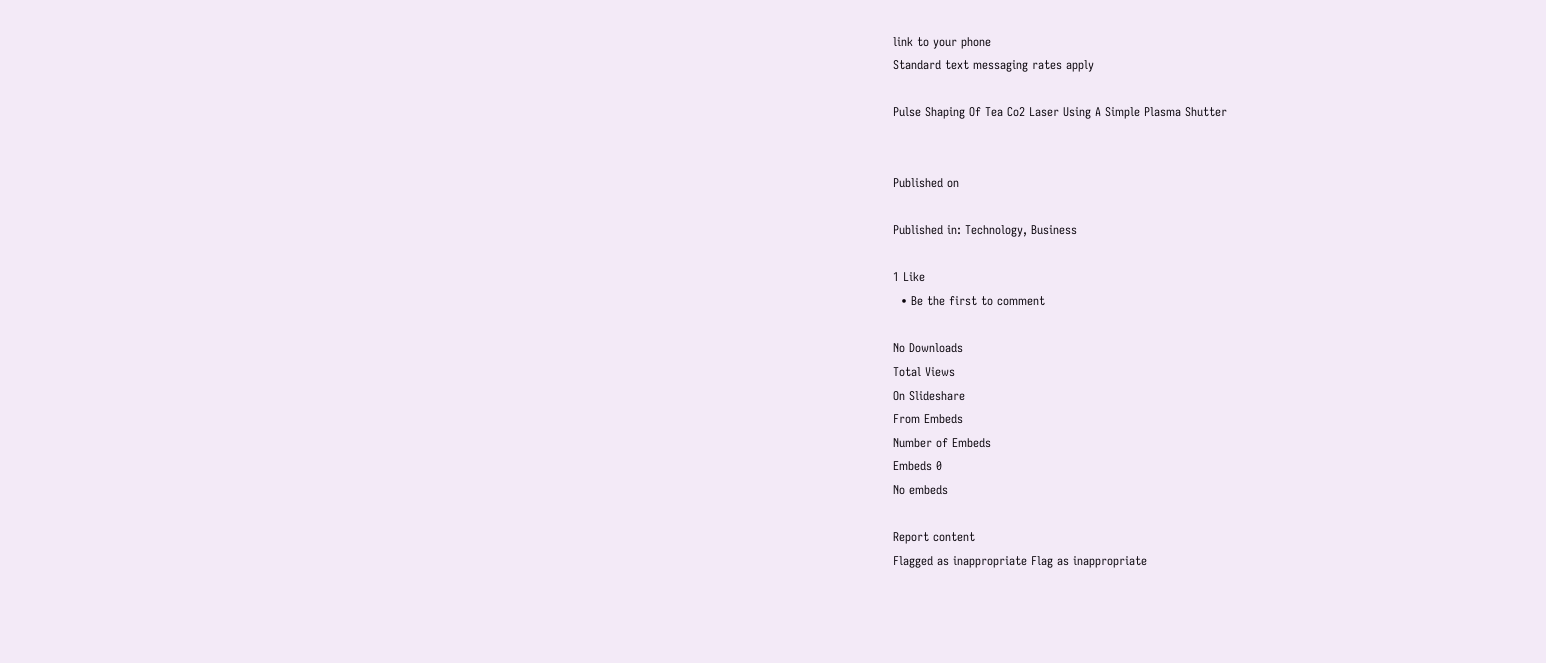link to your phone
Standard text messaging rates apply

Pulse Shaping Of Tea Co2 Laser Using A Simple Plasma Shutter


Published on

Published in: Technology, Business

1 Like
  • Be the first to comment

No Downloads
Total Views
On Slideshare
From Embeds
Number of Embeds
Embeds 0
No embeds

Report content
Flagged as inappropriate Flag as inappropriate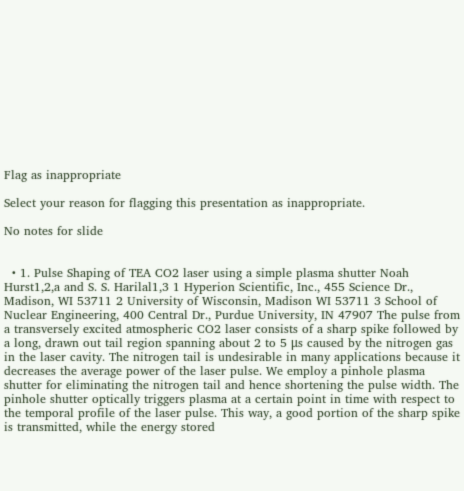Flag as inappropriate

Select your reason for flagging this presentation as inappropriate.

No notes for slide


  • 1. Pulse Shaping of TEA CO2 laser using a simple plasma shutter Noah Hurst1,2,a and S. S. Harilal1,3 1 Hyperion Scientific, Inc., 455 Science Dr., Madison, WI 53711 2 University of Wisconsin, Madison WI 53711 3 School of Nuclear Engineering, 400 Central Dr., Purdue University, IN 47907 The pulse from a transversely excited atmospheric CO2 laser consists of a sharp spike followed by a long, drawn out tail region spanning about 2 to 5 μs caused by the nitrogen gas in the laser cavity. The nitrogen tail is undesirable in many applications because it decreases the average power of the laser pulse. We employ a pinhole plasma shutter for eliminating the nitrogen tail and hence shortening the pulse width. The pinhole shutter optically triggers plasma at a certain point in time with respect to the temporal profile of the laser pulse. This way, a good portion of the sharp spike is transmitted, while the energy stored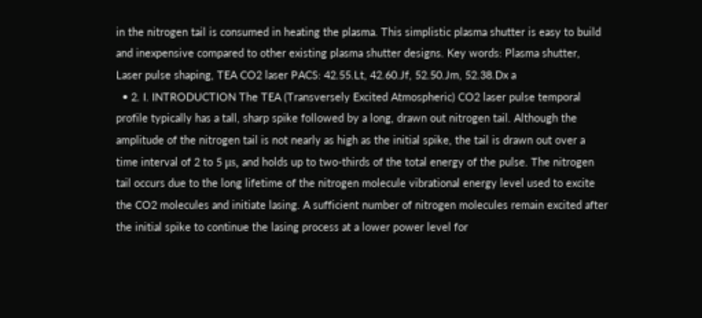in the nitrogen tail is consumed in heating the plasma. This simplistic plasma shutter is easy to build and inexpensive compared to other existing plasma shutter designs. Key words: Plasma shutter, Laser pulse shaping, TEA CO2 laser PACS: 42.55.Lt, 42.60.Jf, 52.50.Jm, 52.38.Dx a
  • 2. I. INTRODUCTION The TEA (Transversely Excited Atmospheric) CO2 laser pulse temporal profile typically has a tall, sharp spike followed by a long, drawn out nitrogen tail. Although the amplitude of the nitrogen tail is not nearly as high as the initial spike, the tail is drawn out over a time interval of 2 to 5 μs, and holds up to two-thirds of the total energy of the pulse. The nitrogen tail occurs due to the long lifetime of the nitrogen molecule vibrational energy level used to excite the CO2 molecules and initiate lasing. A sufficient number of nitrogen molecules remain excited after the initial spike to continue the lasing process at a lower power level for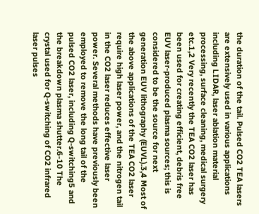the duration of the tail. Pulsed CO2 TEA lasers are extensively used in various applications including LIDAR, laser ablation material processing, surface cleaning, medical surgery etc.1,2 Very recently the TEA CO2 laser has been used for creating efficient, debris free EUV laser-produced plasma sources; this is considered to be the source for next generation EUV lithography (EUVL).3,4 Most of the above applications of the TEA CO2 laser require high laser power, and the nitrogen tail in the CO2 laser reduces effective laser power. Several methods have previously been employed to remove the long tail of the pulsed CO2 laser, including Q-switching5 and the breakdown plasma shutter.6-10 The crystal used for Q-switching of CO2 infrared laser pulses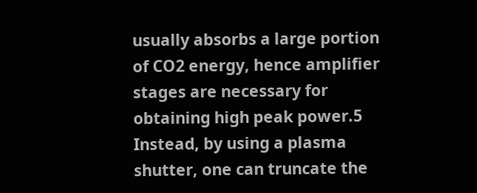usually absorbs a large portion of CO2 energy, hence amplifier stages are necessary for obtaining high peak power.5 Instead, by using a plasma shutter, one can truncate the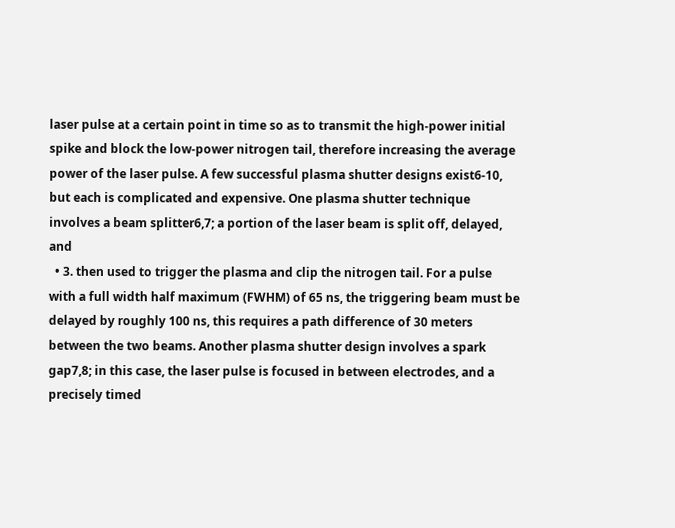laser pulse at a certain point in time so as to transmit the high-power initial spike and block the low-power nitrogen tail, therefore increasing the average power of the laser pulse. A few successful plasma shutter designs exist6-10, but each is complicated and expensive. One plasma shutter technique involves a beam splitter6,7; a portion of the laser beam is split off, delayed, and
  • 3. then used to trigger the plasma and clip the nitrogen tail. For a pulse with a full width half maximum (FWHM) of 65 ns, the triggering beam must be delayed by roughly 100 ns, this requires a path difference of 30 meters between the two beams. Another plasma shutter design involves a spark gap7,8; in this case, the laser pulse is focused in between electrodes, and a precisely timed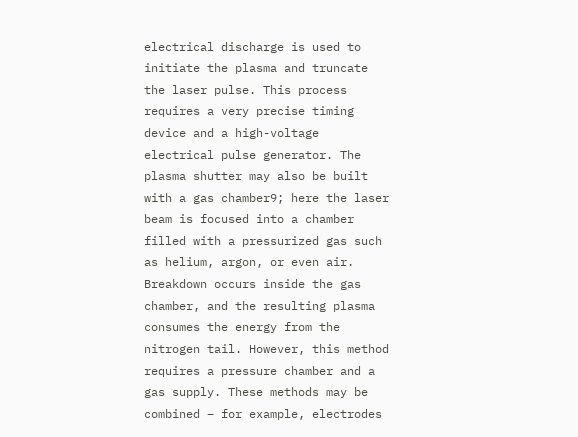electrical discharge is used to initiate the plasma and truncate the laser pulse. This process requires a very precise timing device and a high-voltage electrical pulse generator. The plasma shutter may also be built with a gas chamber9; here the laser beam is focused into a chamber filled with a pressurized gas such as helium, argon, or even air. Breakdown occurs inside the gas chamber, and the resulting plasma consumes the energy from the nitrogen tail. However, this method requires a pressure chamber and a gas supply. These methods may be combined – for example, electrodes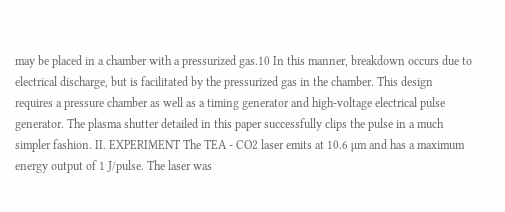may be placed in a chamber with a pressurized gas.10 In this manner, breakdown occurs due to electrical discharge, but is facilitated by the pressurized gas in the chamber. This design requires a pressure chamber as well as a timing generator and high-voltage electrical pulse generator. The plasma shutter detailed in this paper successfully clips the pulse in a much simpler fashion. II. EXPERIMENT The TEA - CO2 laser emits at 10.6 µm and has a maximum energy output of 1 J/pulse. The laser was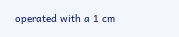operated with a 1 cm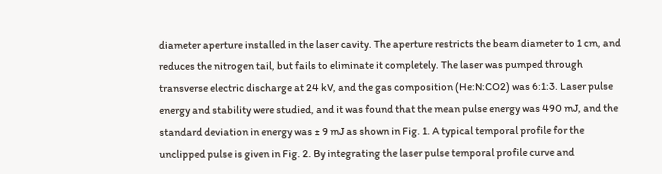diameter aperture installed in the laser cavity. The aperture restricts the beam diameter to 1 cm, and reduces the nitrogen tail, but fails to eliminate it completely. The laser was pumped through transverse electric discharge at 24 kV, and the gas composition (He:N:CO2) was 6:1:3. Laser pulse energy and stability were studied, and it was found that the mean pulse energy was 490 mJ, and the standard deviation in energy was ± 9 mJ as shown in Fig. 1. A typical temporal profile for the unclipped pulse is given in Fig. 2. By integrating the laser pulse temporal profile curve and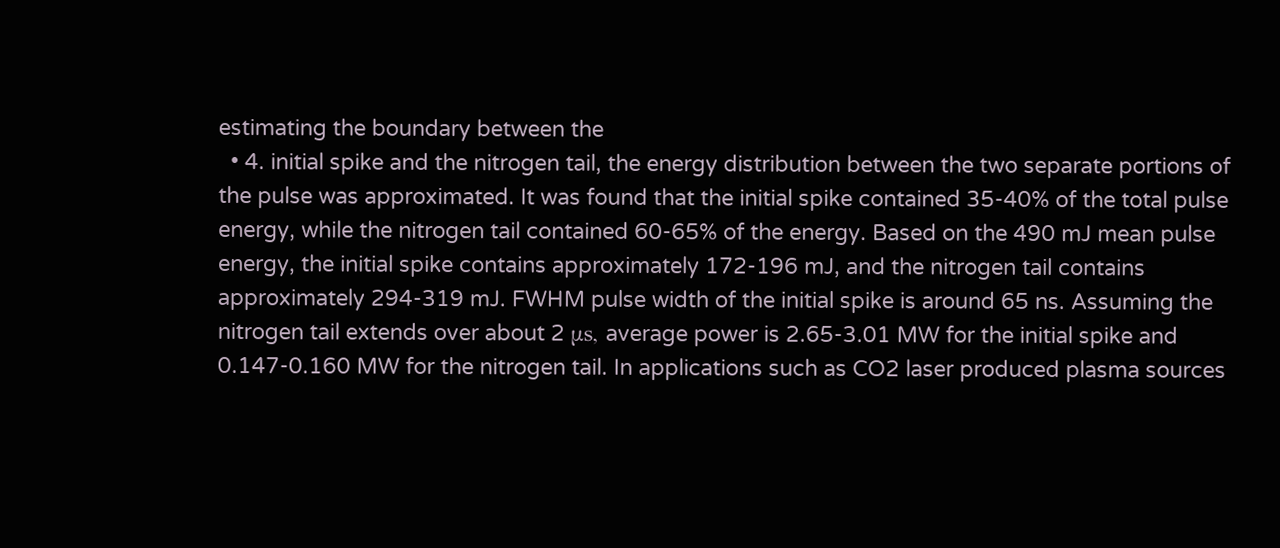estimating the boundary between the
  • 4. initial spike and the nitrogen tail, the energy distribution between the two separate portions of the pulse was approximated. It was found that the initial spike contained 35-40% of the total pulse energy, while the nitrogen tail contained 60-65% of the energy. Based on the 490 mJ mean pulse energy, the initial spike contains approximately 172-196 mJ, and the nitrogen tail contains approximately 294-319 mJ. FWHM pulse width of the initial spike is around 65 ns. Assuming the nitrogen tail extends over about 2 μs, average power is 2.65-3.01 MW for the initial spike and 0.147-0.160 MW for the nitrogen tail. In applications such as CO2 laser produced plasma sources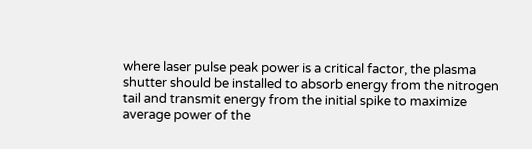where laser pulse peak power is a critical factor, the plasma shutter should be installed to absorb energy from the nitrogen tail and transmit energy from the initial spike to maximize average power of the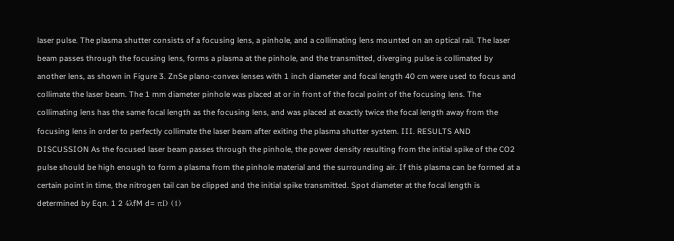laser pulse. The plasma shutter consists of a focusing lens, a pinhole, and a collimating lens mounted on an optical rail. The laser beam passes through the focusing lens, forms a plasma at the pinhole, and the transmitted, diverging pulse is collimated by another lens, as shown in Figure 3. ZnSe plano-convex lenses with 1 inch diameter and focal length 40 cm were used to focus and collimate the laser beam. The 1 mm diameter pinhole was placed at or in front of the focal point of the focusing lens. The collimating lens has the same focal length as the focusing lens, and was placed at exactly twice the focal length away from the focusing lens in order to perfectly collimate the laser beam after exiting the plasma shutter system. III. RESULTS AND DISCUSSION As the focused laser beam passes through the pinhole, the power density resulting from the initial spike of the CO2 pulse should be high enough to form a plasma from the pinhole material and the surrounding air. If this plasma can be formed at a certain point in time, the nitrogen tail can be clipped and the initial spike transmitted. Spot diameter at the focal length is determined by Eqn. 1 2 4λfM d= πD (1)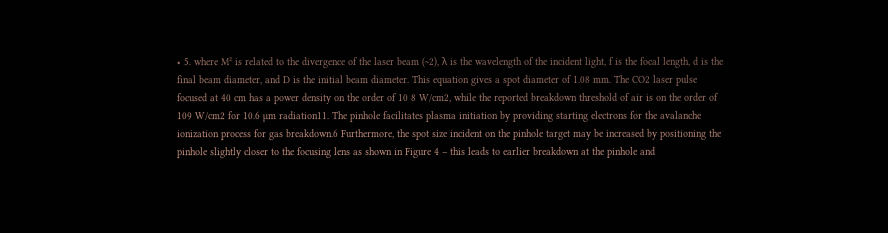• 5. where M² is related to the divergence of the laser beam (~2), λ is the wavelength of the incident light, f is the focal length, d is the final beam diameter, and D is the initial beam diameter. This equation gives a spot diameter of 1.08 mm. The CO2 laser pulse focused at 40 cm has a power density on the order of 10 8 W/cm2, while the reported breakdown threshold of air is on the order of 109 W/cm2 for 10.6 µm radiation11. The pinhole facilitates plasma initiation by providing starting electrons for the avalanche ionization process for gas breakdown.6 Furthermore, the spot size incident on the pinhole target may be increased by positioning the pinhole slightly closer to the focusing lens as shown in Figure 4 – this leads to earlier breakdown at the pinhole and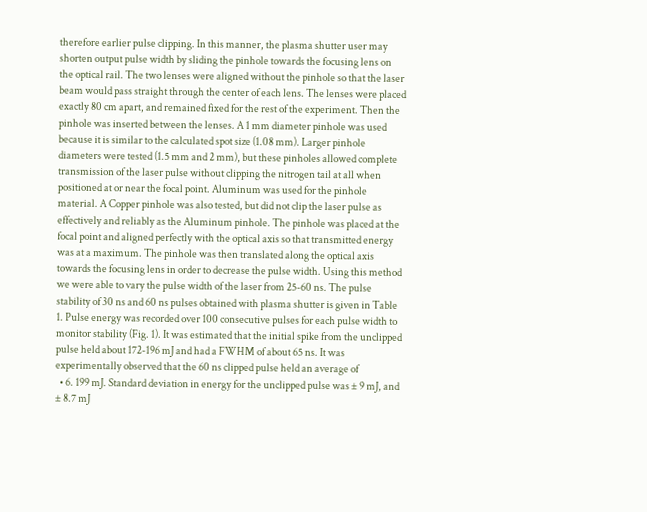therefore earlier pulse clipping. In this manner, the plasma shutter user may shorten output pulse width by sliding the pinhole towards the focusing lens on the optical rail. The two lenses were aligned without the pinhole so that the laser beam would pass straight through the center of each lens. The lenses were placed exactly 80 cm apart, and remained fixed for the rest of the experiment. Then the pinhole was inserted between the lenses. A 1 mm diameter pinhole was used because it is similar to the calculated spot size (1.08 mm). Larger pinhole diameters were tested (1.5 mm and 2 mm), but these pinholes allowed complete transmission of the laser pulse without clipping the nitrogen tail at all when positioned at or near the focal point. Aluminum was used for the pinhole material. A Copper pinhole was also tested, but did not clip the laser pulse as effectively and reliably as the Aluminum pinhole. The pinhole was placed at the focal point and aligned perfectly with the optical axis so that transmitted energy was at a maximum. The pinhole was then translated along the optical axis towards the focusing lens in order to decrease the pulse width. Using this method we were able to vary the pulse width of the laser from 25-60 ns. The pulse stability of 30 ns and 60 ns pulses obtained with plasma shutter is given in Table 1. Pulse energy was recorded over 100 consecutive pulses for each pulse width to monitor stability (Fig. 1). It was estimated that the initial spike from the unclipped pulse held about 172-196 mJ and had a FWHM of about 65 ns. It was experimentally observed that the 60 ns clipped pulse held an average of
  • 6. 199 mJ. Standard deviation in energy for the unclipped pulse was ± 9 mJ, and ± 8.7 mJ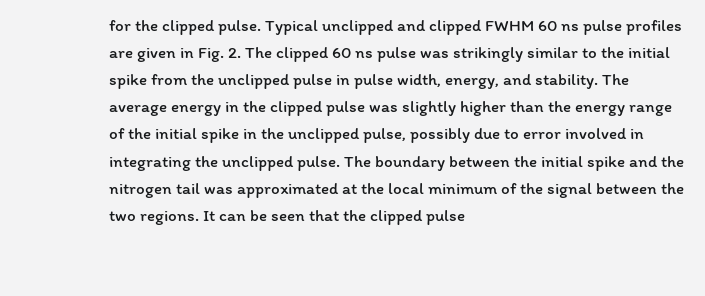for the clipped pulse. Typical unclipped and clipped FWHM 60 ns pulse profiles are given in Fig. 2. The clipped 60 ns pulse was strikingly similar to the initial spike from the unclipped pulse in pulse width, energy, and stability. The average energy in the clipped pulse was slightly higher than the energy range of the initial spike in the unclipped pulse, possibly due to error involved in integrating the unclipped pulse. The boundary between the initial spike and the nitrogen tail was approximated at the local minimum of the signal between the two regions. It can be seen that the clipped pulse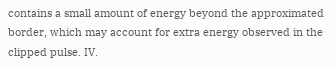contains a small amount of energy beyond the approximated border, which may account for extra energy observed in the clipped pulse. IV.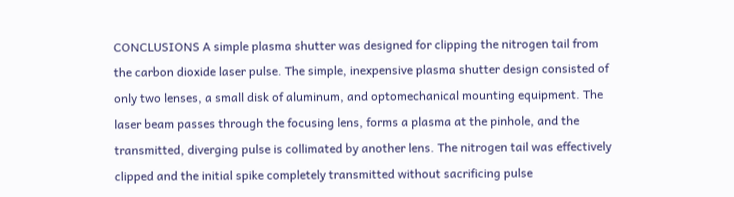CONCLUSIONS A simple plasma shutter was designed for clipping the nitrogen tail from the carbon dioxide laser pulse. The simple, inexpensive plasma shutter design consisted of only two lenses, a small disk of aluminum, and optomechanical mounting equipment. The laser beam passes through the focusing lens, forms a plasma at the pinhole, and the transmitted, diverging pulse is collimated by another lens. The nitrogen tail was effectively clipped and the initial spike completely transmitted without sacrificing pulse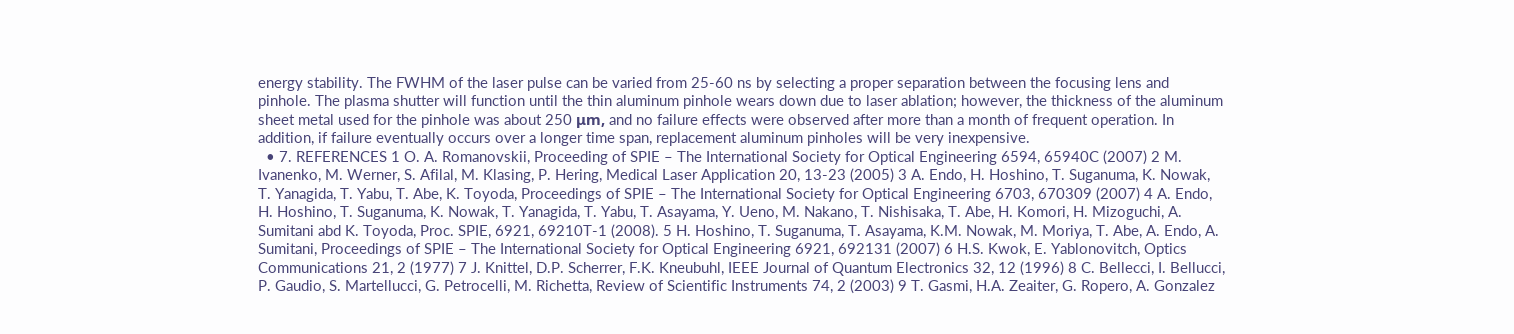energy stability. The FWHM of the laser pulse can be varied from 25-60 ns by selecting a proper separation between the focusing lens and pinhole. The plasma shutter will function until the thin aluminum pinhole wears down due to laser ablation; however, the thickness of the aluminum sheet metal used for the pinhole was about 250 μm, and no failure effects were observed after more than a month of frequent operation. In addition, if failure eventually occurs over a longer time span, replacement aluminum pinholes will be very inexpensive.
  • 7. REFERENCES 1 O. A. Romanovskii, Proceeding of SPIE – The International Society for Optical Engineering 6594, 65940C (2007) 2 M. Ivanenko, M. Werner, S. Afilal, M. Klasing, P. Hering, Medical Laser Application 20, 13-23 (2005) 3 A. Endo, H. Hoshino, T. Suganuma, K. Nowak, T. Yanagida, T. Yabu, T. Abe, K. Toyoda, Proceedings of SPIE – The International Society for Optical Engineering 6703, 670309 (2007) 4 A. Endo, H. Hoshino, T. Suganuma, K. Nowak, T. Yanagida, T. Yabu, T. Asayama, Y. Ueno, M. Nakano, T. Nishisaka, T. Abe, H. Komori, H. Mizoguchi, A. Sumitani abd K. Toyoda, Proc. SPIE, 6921, 69210T-1 (2008). 5 H. Hoshino, T. Suganuma, T. Asayama, K.M. Nowak, M. Moriya, T. Abe, A. Endo, A. Sumitani, Proceedings of SPIE – The International Society for Optical Engineering 6921, 692131 (2007) 6 H.S. Kwok, E. Yablonovitch, Optics Communications 21, 2 (1977) 7 J. Knittel, D.P. Scherrer, F.K. Kneubuhl, IEEE Journal of Quantum Electronics 32, 12 (1996) 8 C. Bellecci, I. Bellucci, P. Gaudio, S. Martellucci, G. Petrocelli, M. Richetta, Review of Scientific Instruments 74, 2 (2003) 9 T. Gasmi, H.A. Zeaiter, G. Ropero, A. Gonzalez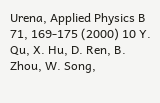Urena, Applied Physics B 71, 169-175 (2000) 10 Y. Qu, X. Hu, D. Ren, B. Zhou, W. Song,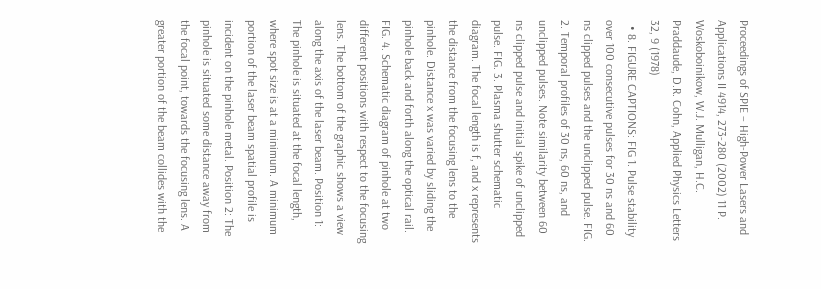Proceedings of SPIE – High-Power Lasers and Applications II 4914, 273-280 (2002) 11 P. Woskoboinikow, W.J. Mulligan, H.C. Praddaude, D.R. Cohn, Applied Physics Letters 32, 9 (1978)
  • 8. FIGURE CAPTIONS: FIG 1. Pulse stability over 100 consecutive pulses for 30 ns and 60 ns clipped pulses and the unclipped pulse. FIG. 2. Temporal profiles of 30 ns, 60 ns, and unclipped pulses. Note similarity between 60 ns clipped pulse and initial spike of unclipped pulse. FIG. 3. Plasma shutter schematic diagram. The focal length is f, and x represents the distance from the focusing lens to the pinhole. Distance x was varied by sliding the pinhole back and forth along the optical rail. FIG. 4. Schematic diagram of pinhole at two different positions with respect to the focusing lens. The bottom of the graphic shows a view along the axis of the laser beam. Position 1: The pinhole is situated at the focal length, where spot size is at a minimum. A minimum portion of the laser beam spatial profile is incident on the pinhole metal. Position 2: The pinhole is situated some distance away from the focal point, towards the focusing lens. A greater portion of the beam collides with the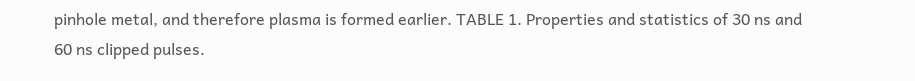pinhole metal, and therefore plasma is formed earlier. TABLE 1. Properties and statistics of 30 ns and 60 ns clipped pulses.